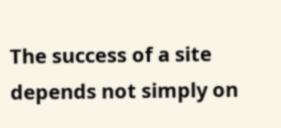The success of a site depends not simply on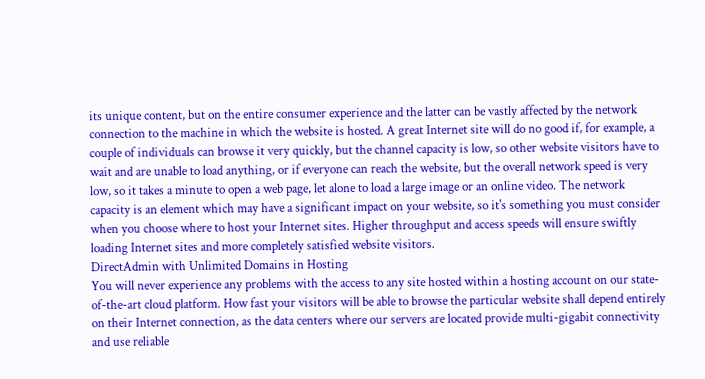its unique content, but on the entire consumer experience and the latter can be vastly affected by the network connection to the machine in which the website is hosted. A great Internet site will do no good if, for example, a couple of individuals can browse it very quickly, but the channel capacity is low, so other website visitors have to wait and are unable to load anything, or if everyone can reach the website, but the overall network speed is very low, so it takes a minute to open a web page, let alone to load a large image or an online video. The network capacity is an element which may have a significant impact on your website, so it's something you must consider when you choose where to host your Internet sites. Higher throughput and access speeds will ensure swiftly loading Internet sites and more completely satisfied website visitors.
DirectAdmin with Unlimited Domains in Hosting
You will never experience any problems with the access to any site hosted within a hosting account on our state-of-the-art cloud platform. How fast your visitors will be able to browse the particular website shall depend entirely on their Internet connection, as the data centers where our servers are located provide multi-gigabit connectivity and use reliable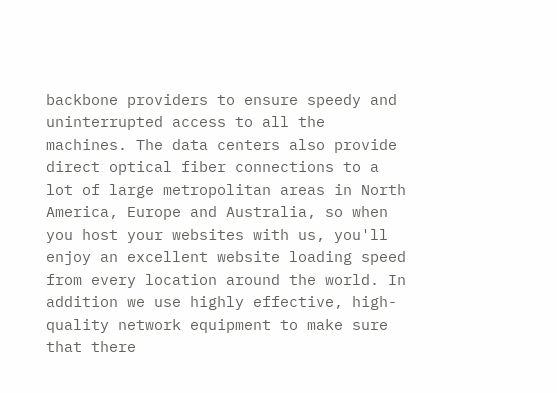backbone providers to ensure speedy and uninterrupted access to all the machines. The data centers also provide direct optical fiber connections to a lot of large metropolitan areas in North America, Europe and Australia, so when you host your websites with us, you'll enjoy an excellent website loading speed from every location around the world. In addition we use highly effective, high-quality network equipment to make sure that there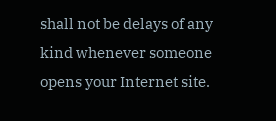shall not be delays of any kind whenever someone opens your Internet site.